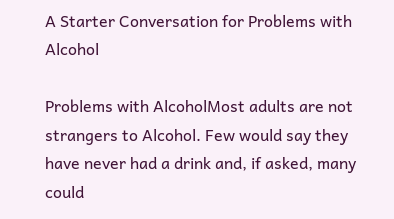A Starter Conversation for Problems with Alcohol

Problems with AlcoholMost adults are not strangers to Alcohol. Few would say they have never had a drink and, if asked, many could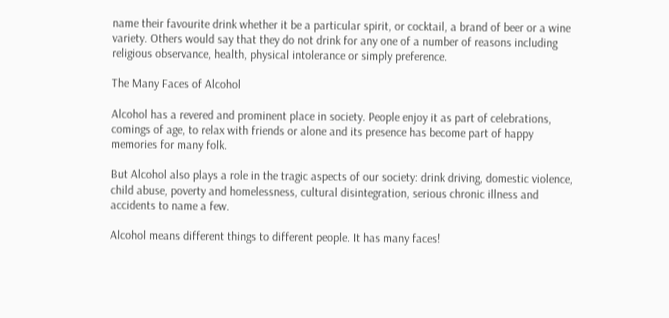name their favourite drink whether it be a particular spirit, or cocktail, a brand of beer or a wine variety. Others would say that they do not drink for any one of a number of reasons including religious observance, health, physical intolerance or simply preference.

The Many Faces of Alcohol

Alcohol has a revered and prominent place in society. People enjoy it as part of celebrations, comings of age, to relax with friends or alone and its presence has become part of happy memories for many folk.

But Alcohol also plays a role in the tragic aspects of our society: drink driving, domestic violence, child abuse, poverty and homelessness, cultural disintegration, serious chronic illness and accidents to name a few.

Alcohol means different things to different people. It has many faces!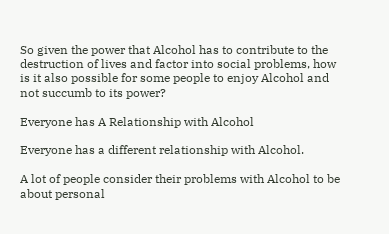So given the power that Alcohol has to contribute to the destruction of lives and factor into social problems, how is it also possible for some people to enjoy Alcohol and not succumb to its power?

Everyone has A Relationship with Alcohol

Everyone has a different relationship with Alcohol.

A lot of people consider their problems with Alcohol to be about personal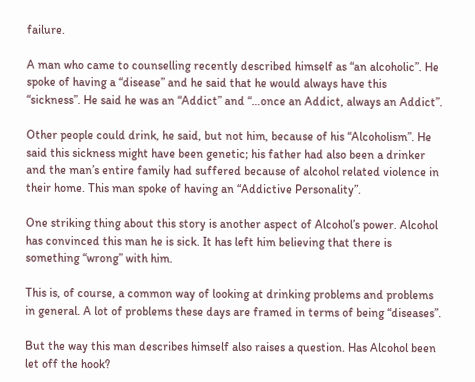failure.

A man who came to counselling recently described himself as “an alcoholic”. He spoke of having a “disease” and he said that he would always have this “sickness”. He said he was an “Addict” and “…once an Addict, always an Addict”.

Other people could drink, he said, but not him, because of his “Alcoholism”. He said this sickness might have been genetic; his father had also been a drinker and the man’s entire family had suffered because of alcohol related violence in their home. This man spoke of having an “Addictive Personality”.

One striking thing about this story is another aspect of Alcohol’s power. Alcohol has convinced this man he is sick. It has left him believing that there is something “wrong” with him.

This is, of course, a common way of looking at drinking problems and problems in general. A lot of problems these days are framed in terms of being “diseases”.

But the way this man describes himself also raises a question. Has Alcohol been let off the hook?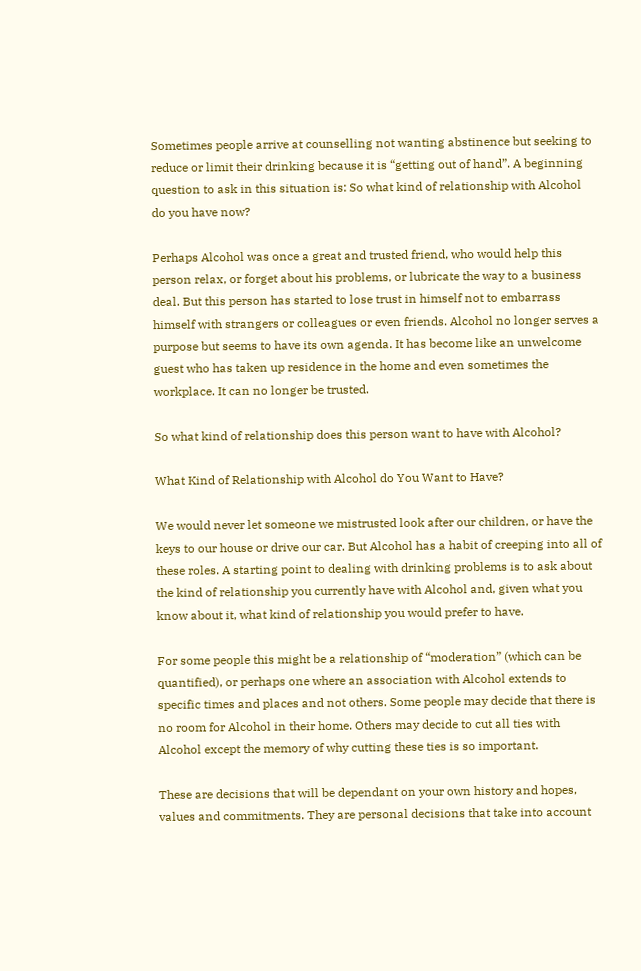Sometimes people arrive at counselling not wanting abstinence but seeking to reduce or limit their drinking because it is “getting out of hand”. A beginning question to ask in this situation is: So what kind of relationship with Alcohol do you have now?

Perhaps Alcohol was once a great and trusted friend, who would help this person relax, or forget about his problems, or lubricate the way to a business deal. But this person has started to lose trust in himself not to embarrass himself with strangers or colleagues or even friends. Alcohol no longer serves a purpose but seems to have its own agenda. It has become like an unwelcome guest who has taken up residence in the home and even sometimes the workplace. It can no longer be trusted.

So what kind of relationship does this person want to have with Alcohol?

What Kind of Relationship with Alcohol do You Want to Have?

We would never let someone we mistrusted look after our children, or have the keys to our house or drive our car. But Alcohol has a habit of creeping into all of these roles. A starting point to dealing with drinking problems is to ask about the kind of relationship you currently have with Alcohol and, given what you know about it, what kind of relationship you would prefer to have.

For some people this might be a relationship of “moderation” (which can be quantified), or perhaps one where an association with Alcohol extends to specific times and places and not others. Some people may decide that there is no room for Alcohol in their home. Others may decide to cut all ties with Alcohol except the memory of why cutting these ties is so important.

These are decisions that will be dependant on your own history and hopes, values and commitments. They are personal decisions that take into account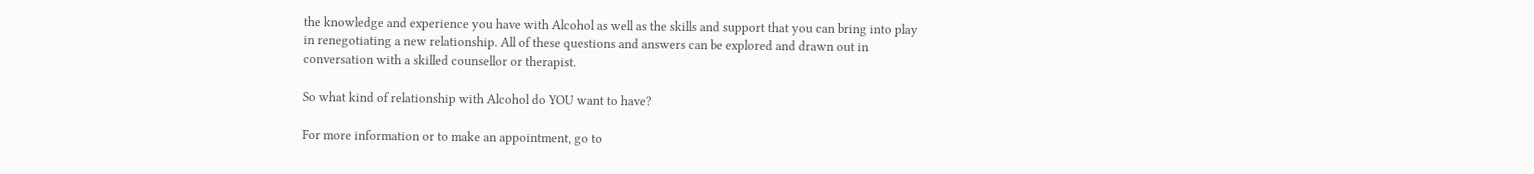the knowledge and experience you have with Alcohol as well as the skills and support that you can bring into play in renegotiating a new relationship. All of these questions and answers can be explored and drawn out in conversation with a skilled counsellor or therapist.

So what kind of relationship with Alcohol do YOU want to have?

For more information or to make an appointment, go to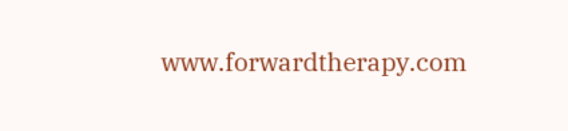www.forwardtherapy.com